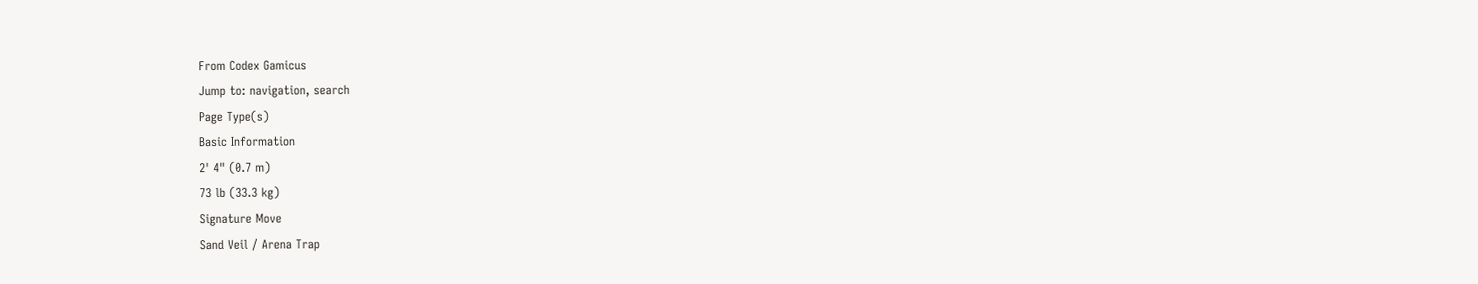From Codex Gamicus
Jump to: navigation, search
Page Type(s)
Basic Information
2' 4" (0.7 m)
73 lb (33.3 kg)
Signature Move
Sand Veil / Arena Trap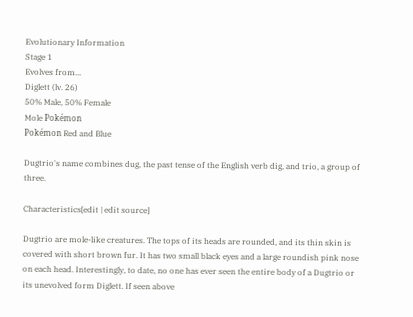Evolutionary Information
Stage 1
Evolves from...
Diglett (lv. 26)
50% Male, 50% Female
Mole Pokémon
Pokémon Red and Blue

Dugtrio's name combines dug, the past tense of the English verb dig, and trio, a group of three.

Characteristics[edit | edit source]

Dugtrio are mole-like creatures. The tops of its heads are rounded, and its thin skin is covered with short brown fur. It has two small black eyes and a large roundish pink nose on each head. Interestingly, to date, no one has ever seen the entire body of a Dugtrio or its unevolved form Diglett. If seen above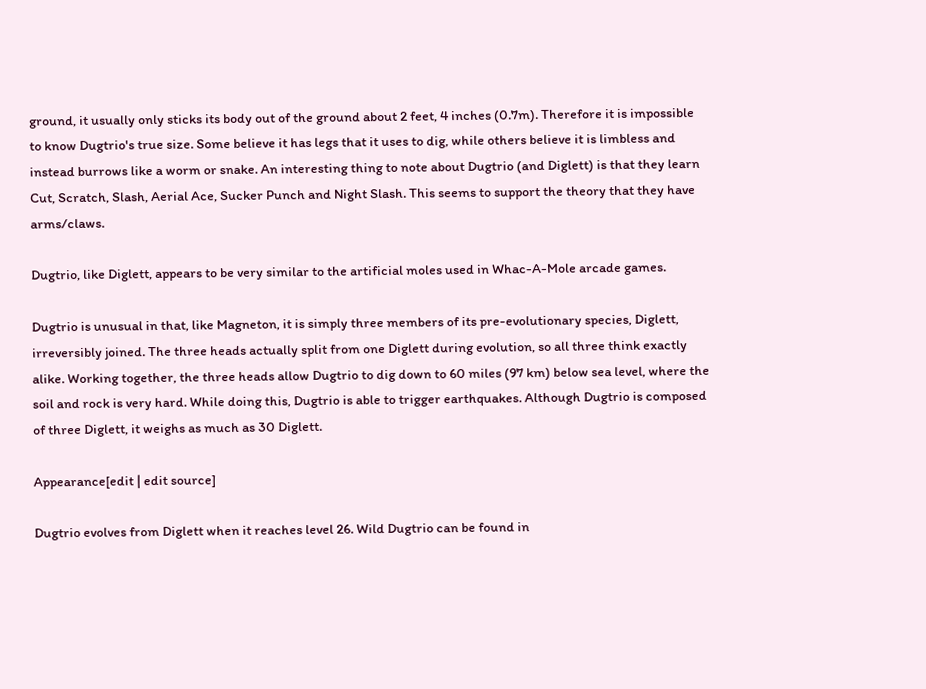ground, it usually only sticks its body out of the ground about 2 feet, 4 inches (0.7m). Therefore it is impossible to know Dugtrio's true size. Some believe it has legs that it uses to dig, while others believe it is limbless and instead burrows like a worm or snake. An interesting thing to note about Dugtrio (and Diglett) is that they learn Cut, Scratch, Slash, Aerial Ace, Sucker Punch and Night Slash. This seems to support the theory that they have arms/claws.

Dugtrio, like Diglett, appears to be very similar to the artificial moles used in Whac-A-Mole arcade games.

Dugtrio is unusual in that, like Magneton, it is simply three members of its pre-evolutionary species, Diglett, irreversibly joined. The three heads actually split from one Diglett during evolution, so all three think exactly alike. Working together, the three heads allow Dugtrio to dig down to 60 miles (97 km) below sea level, where the soil and rock is very hard. While doing this, Dugtrio is able to trigger earthquakes. Although Dugtrio is composed of three Diglett, it weighs as much as 30 Diglett.

Appearance[edit | edit source]

Dugtrio evolves from Diglett when it reaches level 26. Wild Dugtrio can be found in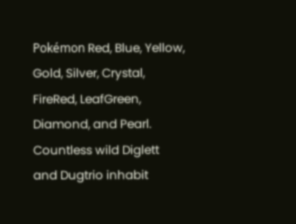Pokémon Red, Blue, Yellow, Gold, Silver, Crystal, FireRed, LeafGreen, Diamond, and Pearl. Countless wild Diglett and Dugtrio inhabit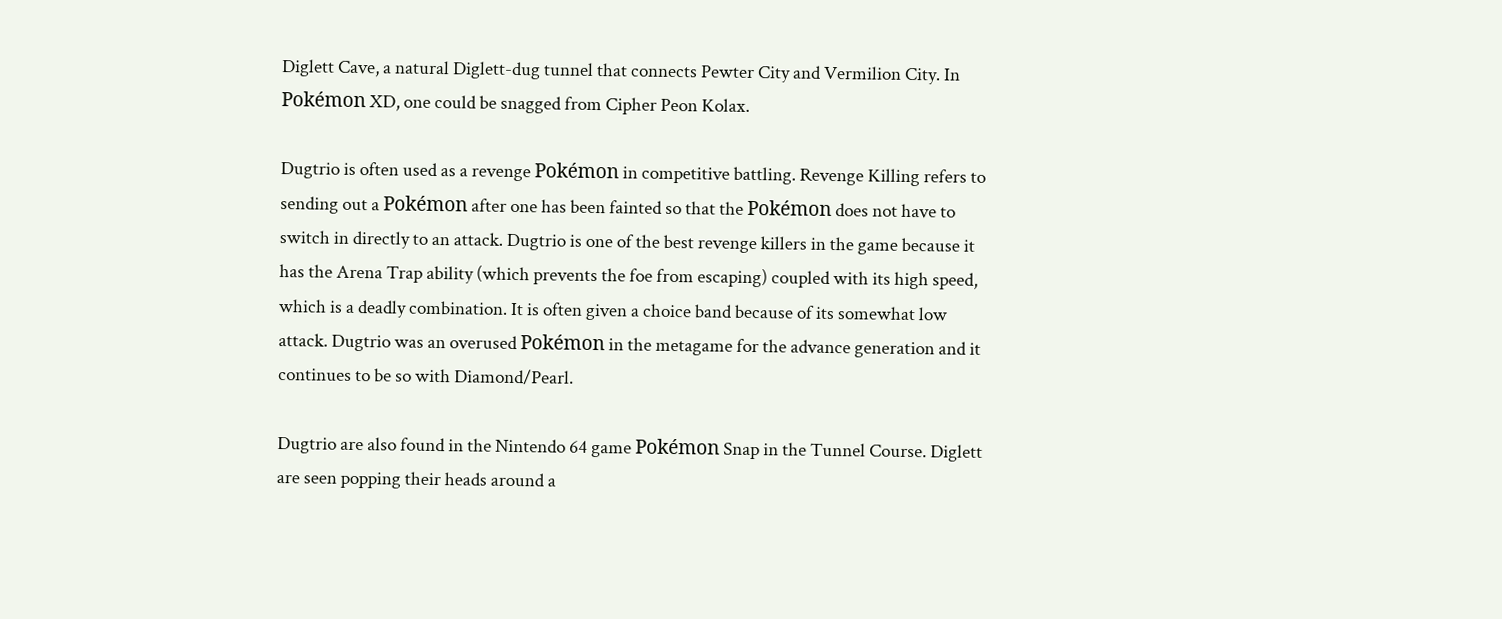Diglett Cave, a natural Diglett-dug tunnel that connects Pewter City and Vermilion City. In Pokémon XD, one could be snagged from Cipher Peon Kolax.

Dugtrio is often used as a revenge Pokémon in competitive battling. Revenge Killing refers to sending out a Pokémon after one has been fainted so that the Pokémon does not have to switch in directly to an attack. Dugtrio is one of the best revenge killers in the game because it has the Arena Trap ability (which prevents the foe from escaping) coupled with its high speed, which is a deadly combination. It is often given a choice band because of its somewhat low attack. Dugtrio was an overused Pokémon in the metagame for the advance generation and it continues to be so with Diamond/Pearl.

Dugtrio are also found in the Nintendo 64 game Pokémon Snap in the Tunnel Course. Diglett are seen popping their heads around a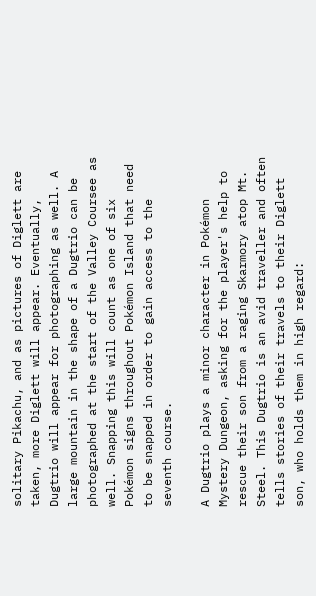solitary Pikachu, and as pictures of Diglett are taken, more Diglett will appear. Eventually, Dugtrio will appear for photographing as well. A large mountain in the shape of a Dugtrio can be photographed at the start of the Valley Coursee as well. Snapping this will count as one of six Pokémon signs throughout Pokémon Island that need to be snapped in order to gain access to the seventh course.

A Dugtrio plays a minor character in Pokémon Mystery Dungeon, asking for the player's help to rescue their son from a raging Skarmory atop Mt. Steel. This Dugtrio is an avid traveller and often tells stories of their travels to their Diglett son, who holds them in high regard: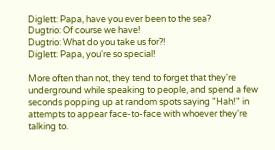Diglett: Papa, have you ever been to the sea?
Dugtrio: Of course we have!
Dugtrio: What do you take us for?!
Diglett: Papa, you're so special!

More often than not, they tend to forget that they're underground while speaking to people, and spend a few seconds popping up at random spots saying "Hah!" in attempts to appear face-to-face with whoever they're talking to.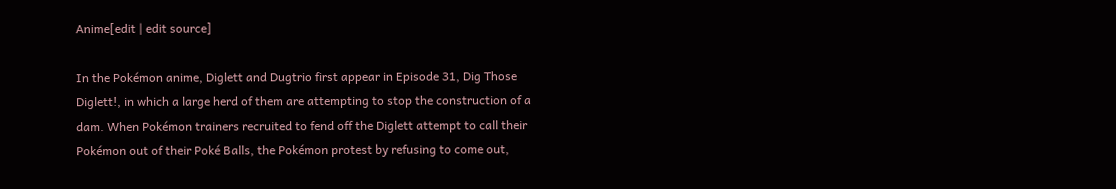Anime[edit | edit source]

In the Pokémon anime, Diglett and Dugtrio first appear in Episode 31, Dig Those Diglett!, in which a large herd of them are attempting to stop the construction of a dam. When Pokémon trainers recruited to fend off the Diglett attempt to call their Pokémon out of their Poké Balls, the Pokémon protest by refusing to come out,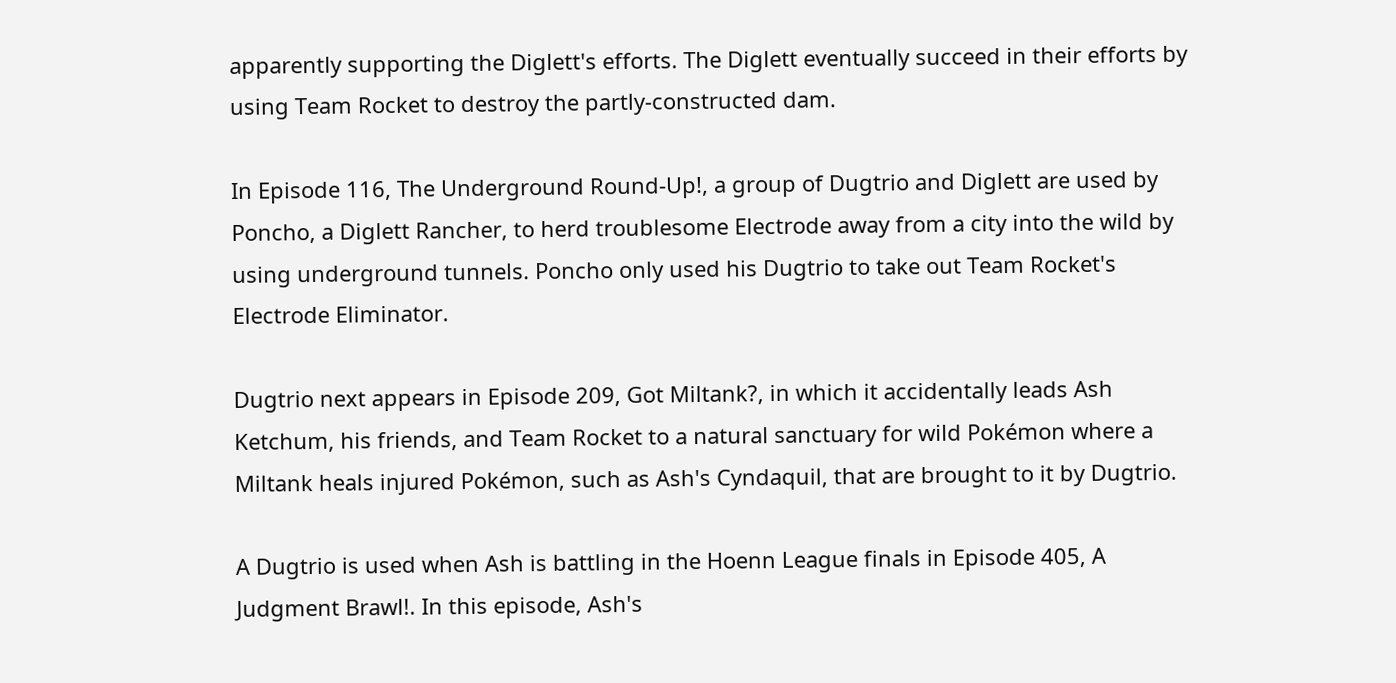apparently supporting the Diglett's efforts. The Diglett eventually succeed in their efforts by using Team Rocket to destroy the partly-constructed dam.

In Episode 116, The Underground Round-Up!, a group of Dugtrio and Diglett are used by Poncho, a Diglett Rancher, to herd troublesome Electrode away from a city into the wild by using underground tunnels. Poncho only used his Dugtrio to take out Team Rocket's Electrode Eliminator.

Dugtrio next appears in Episode 209, Got Miltank?, in which it accidentally leads Ash Ketchum, his friends, and Team Rocket to a natural sanctuary for wild Pokémon where a Miltank heals injured Pokémon, such as Ash's Cyndaquil, that are brought to it by Dugtrio.

A Dugtrio is used when Ash is battling in the Hoenn League finals in Episode 405, A Judgment Brawl!. In this episode, Ash's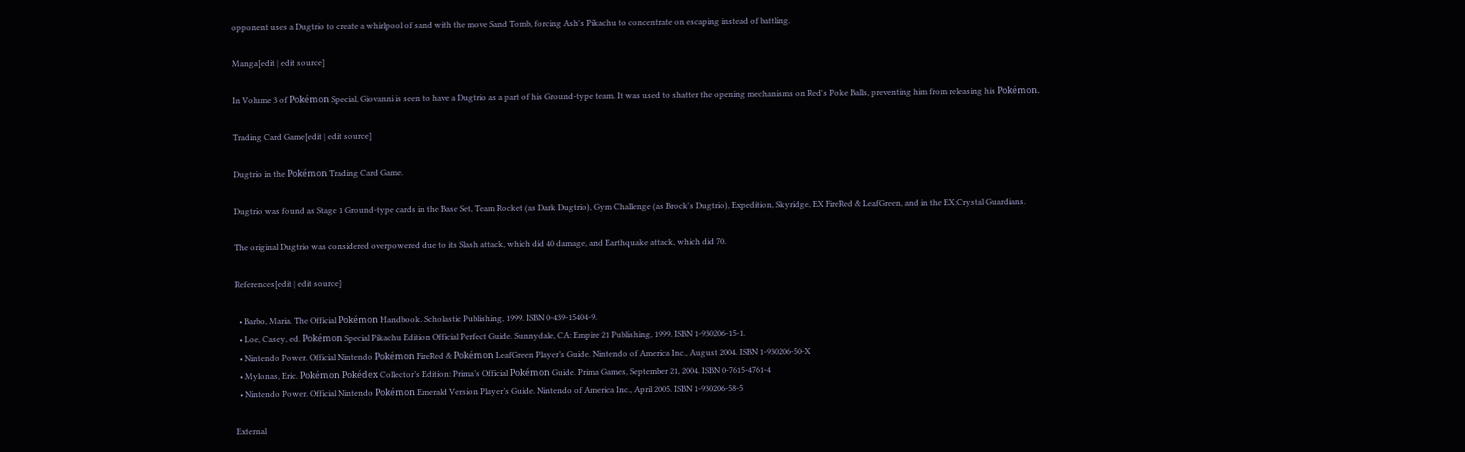opponent uses a Dugtrio to create a whirlpool of sand with the move Sand Tomb, forcing Ash's Pikachu to concentrate on escaping instead of battling.

Manga[edit | edit source]

In Volume 3 of Pokémon Special, Giovanni is seen to have a Dugtrio as a part of his Ground-type team. It was used to shatter the opening mechanisms on Red's Poke Balls, preventing him from releasing his Pokémon.

Trading Card Game[edit | edit source]

Dugtrio in the Pokémon Trading Card Game.

Dugtrio was found as Stage 1 Ground-type cards in the Base Set, Team Rocket (as Dark Dugtrio), Gym Challenge (as Brock's Dugtrio), Expedition, Skyridge, EX FireRed & LeafGreen, and in the EX:Crystal Guardians.

The original Dugtrio was considered overpowered due to its Slash attack, which did 40 damage, and Earthquake attack, which did 70.

References[edit | edit source]

  • Barbo, Maria. The Official Pokémon Handbook. Scholastic Publishing, 1999. ISBN 0-439-15404-9.
  • Loe, Casey, ed. Pokémon Special Pikachu Edition Official Perfect Guide. Sunnydale, CA: Empire 21 Publishing, 1999. ISBN 1-930206-15-1.
  • Nintendo Power. Official Nintendo Pokémon FireRed & Pokémon LeafGreen Player’s Guide. Nintendo of America Inc., August 2004. ISBN 1-930206-50-X
  • Mylonas, Eric. Pokémon Pokédex Collector’s Edition: Prima’s Official Pokémon Guide. Prima Games, September 21, 2004. ISBN 0-7615-4761-4
  • Nintendo Power. Official Nintendo Pokémon Emerald Version Player’s Guide. Nintendo of America Inc., April 2005. ISBN 1-930206-58-5

External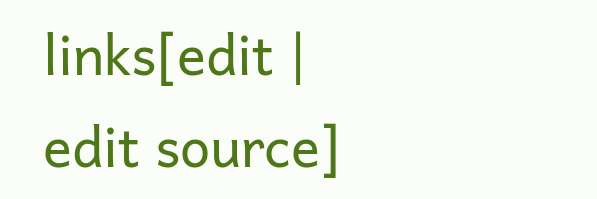links[edit | edit source]